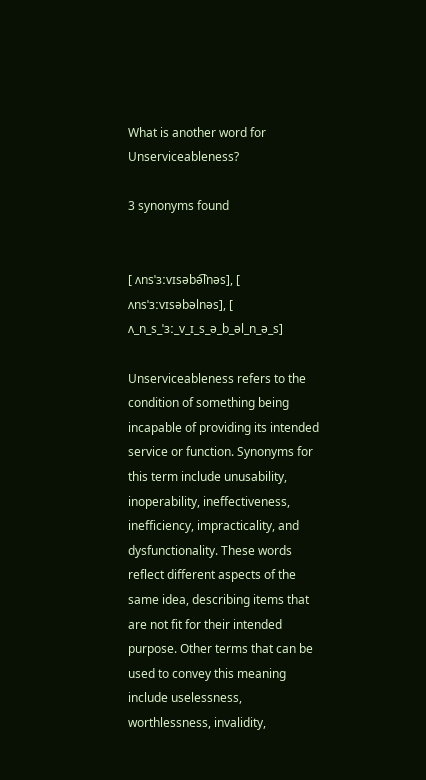What is another word for Unserviceableness?

3 synonyms found


[ ʌnsˈɜːvɪsəbə͡lnəs], [ ʌnsˈɜːvɪsəbəlnəs], [ ʌ_n_s_ˈɜː_v_ɪ_s_ə_b_əl_n_ə_s]

Unserviceableness refers to the condition of something being incapable of providing its intended service or function. Synonyms for this term include unusability, inoperability, ineffectiveness, inefficiency, impracticality, and dysfunctionality. These words reflect different aspects of the same idea, describing items that are not fit for their intended purpose. Other terms that can be used to convey this meaning include uselessness, worthlessness, invalidity,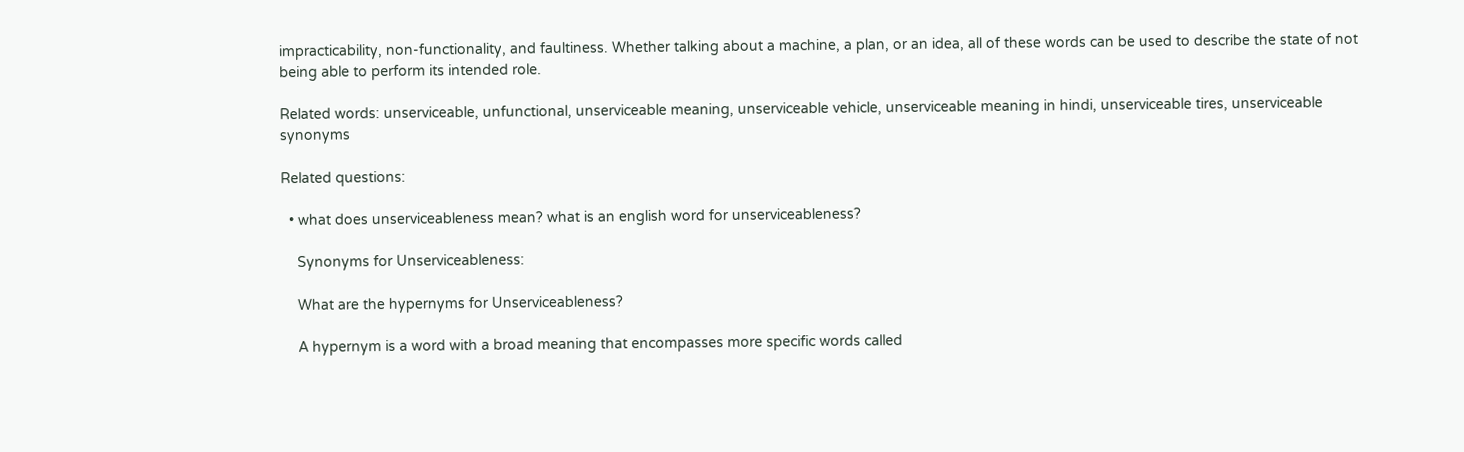impracticability, non-functionality, and faultiness. Whether talking about a machine, a plan, or an idea, all of these words can be used to describe the state of not being able to perform its intended role.

Related words: unserviceable, unfunctional, unserviceable meaning, unserviceable vehicle, unserviceable meaning in hindi, unserviceable tires, unserviceable synonyms

Related questions:

  • what does unserviceableness mean? what is an english word for unserviceableness?

    Synonyms for Unserviceableness:

    What are the hypernyms for Unserviceableness?

    A hypernym is a word with a broad meaning that encompasses more specific words called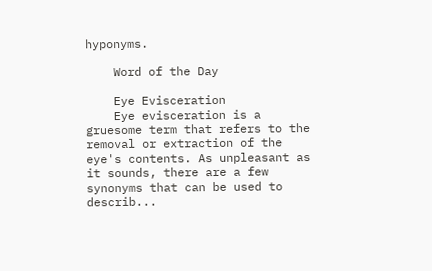hyponyms.

    Word of the Day

    Eye Evisceration
    Eye evisceration is a gruesome term that refers to the removal or extraction of the eye's contents. As unpleasant as it sounds, there are a few synonyms that can be used to describ...